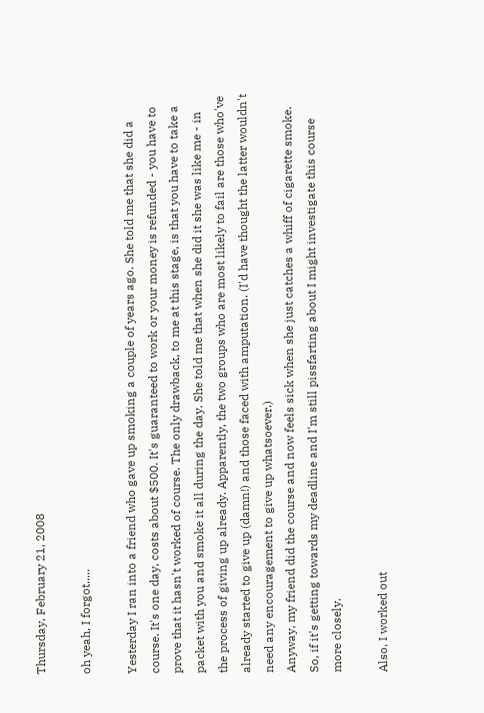Thursday, February 21, 2008

oh yeah, I forgot.....

Yesterday I ran into a friend who gave up smoking a couple of years ago. She told me that she did a course. It's one day, costs about $500. It's guaranteed to work or your money is refunded - you have to prove that it hasn't worked of course. The only drawback, to me at this stage, is that you have to take a packet with you and smoke it all during the day. She told me that when she did it she was like me - in the process of giving up already. Apparently, the two groups who are most likely to fail are those who've already started to give up (damn!) and those faced with amputation. (I'd have thought the latter wouldn't need any encouragement to give up whatsoever.)
Anyway, my friend did the course and now feels sick when she just catches a whiff of cigarette smoke.
So, if it's getting towards my deadline and I'm still pissfarting about I might investigate this course more closely.

Also, I worked out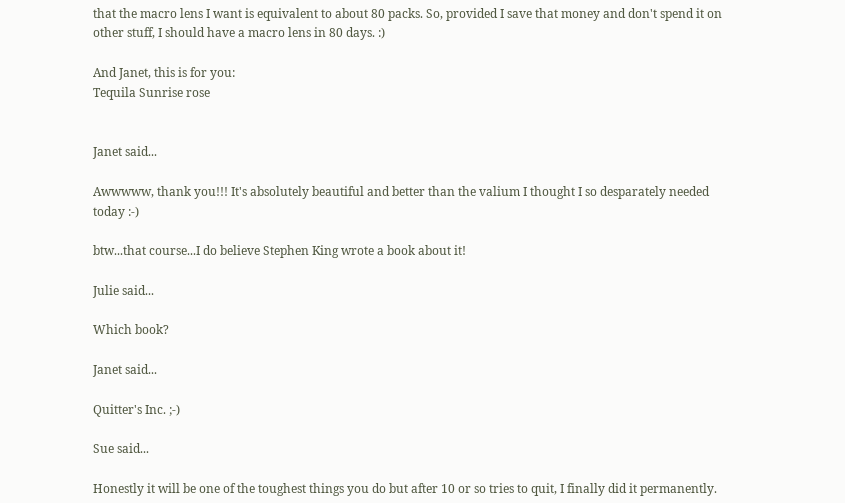that the macro lens I want is equivalent to about 80 packs. So, provided I save that money and don't spend it on other stuff, I should have a macro lens in 80 days. :)

And Janet, this is for you:
Tequila Sunrise rose


Janet said...

Awwwww, thank you!!! It's absolutely beautiful and better than the valium I thought I so desparately needed today :-)

btw...that course...I do believe Stephen King wrote a book about it!

Julie said...

Which book?

Janet said...

Quitter's Inc. ;-)

Sue said...

Honestly it will be one of the toughest things you do but after 10 or so tries to quit, I finally did it permanently.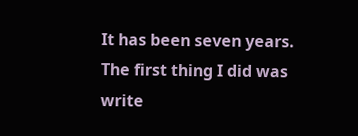It has been seven years. The first thing I did was write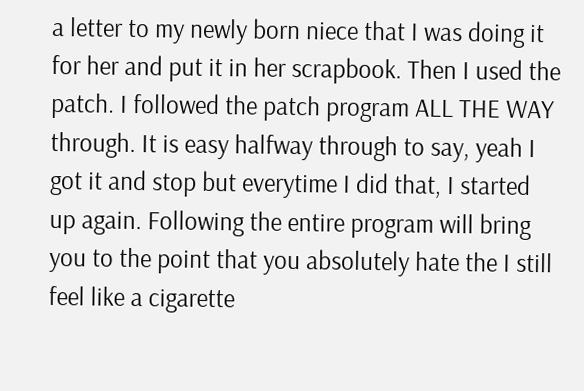a letter to my newly born niece that I was doing it for her and put it in her scrapbook. Then I used the patch. I followed the patch program ALL THE WAY through. It is easy halfway through to say, yeah I got it and stop but everytime I did that, I started up again. Following the entire program will bring you to the point that you absolutely hate the I still feel like a cigarette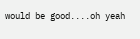would be good....oh yeah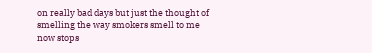on really bad days but just the thought of smelling the way smokers smell to me now stops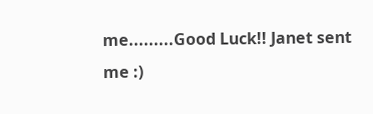me.........Good Luck!! Janet sent me :)